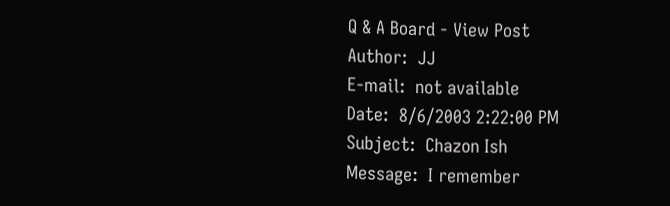Q & A Board - View Post
Author:  JJ
E-mail:  not available
Date:  8/6/2003 2:22:00 PM
Subject:  Chazon Ish
Message:  I remember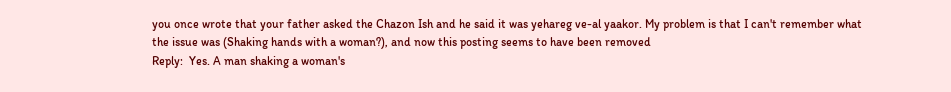you once wrote that your father asked the Chazon Ish and he said it was yehareg ve-al yaakor. My problem is that I can't remember what the issue was (Shaking hands with a woman?), and now this posting seems to have been removed
Reply:  Yes. A man shaking a woman's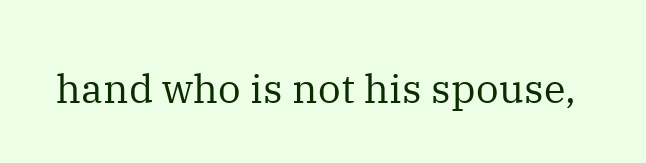hand who is not his spouse,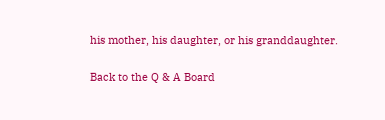his mother, his daughter, or his granddaughter.

Back to the Q & A Board